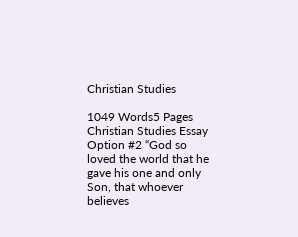Christian Studies

1049 Words5 Pages
Christian Studies Essay Option #2 “God so loved the world that he gave his one and only Son, that whoever believes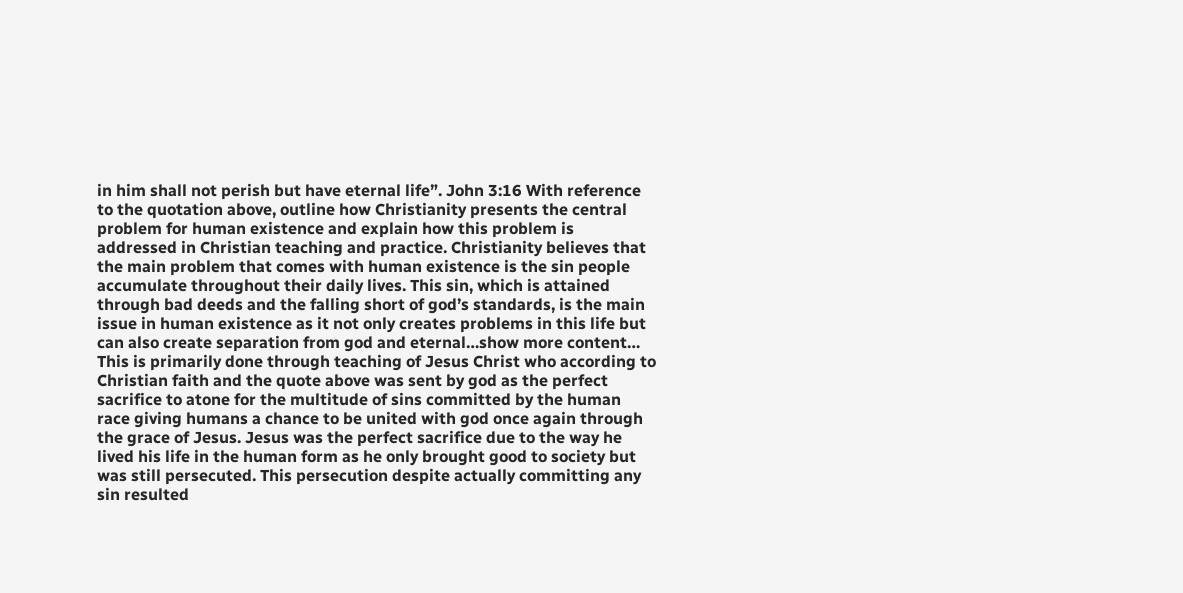in him shall not perish but have eternal life”. John 3:16 With reference to the quotation above, outline how Christianity presents the central problem for human existence and explain how this problem is addressed in Christian teaching and practice. Christianity believes that the main problem that comes with human existence is the sin people accumulate throughout their daily lives. This sin, which is attained through bad deeds and the falling short of god’s standards, is the main issue in human existence as it not only creates problems in this life but can also create separation from god and eternal…show more content…
This is primarily done through teaching of Jesus Christ who according to Christian faith and the quote above was sent by god as the perfect sacrifice to atone for the multitude of sins committed by the human race giving humans a chance to be united with god once again through the grace of Jesus. Jesus was the perfect sacrifice due to the way he lived his life in the human form as he only brought good to society but was still persecuted. This persecution despite actually committing any sin resulted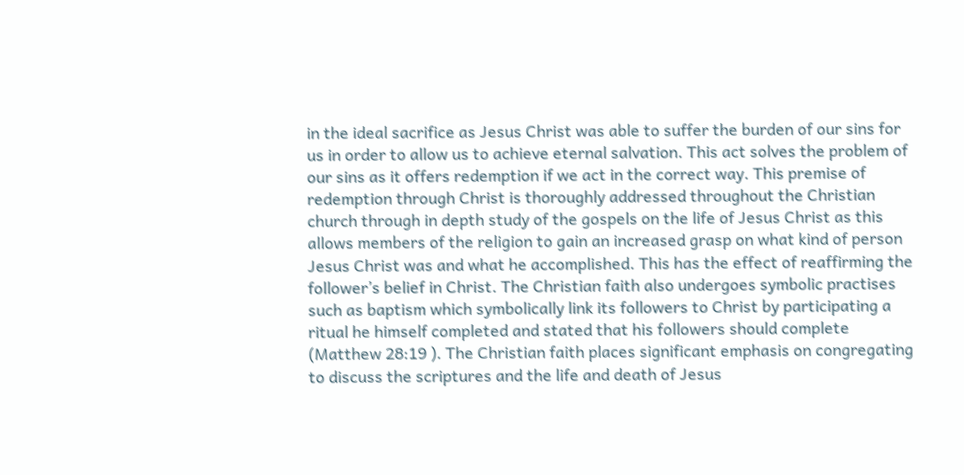in the ideal sacrifice as Jesus Christ was able to suffer the burden of our sins for us in order to allow us to achieve eternal salvation. This act solves the problem of our sins as it offers redemption if we act in the correct way. This premise of redemption through Christ is thoroughly addressed throughout the Christian church through in depth study of the gospels on the life of Jesus Christ as this allows members of the religion to gain an increased grasp on what kind of person Jesus Christ was and what he accomplished. This has the effect of reaffirming the follower’s belief in Christ. The Christian faith also undergoes symbolic practises such as baptism which symbolically link its followers to Christ by participating a ritual he himself completed and stated that his followers should complete (Matthew 28:19 ). The Christian faith places significant emphasis on congregating to discuss the scriptures and the life and death of Jesus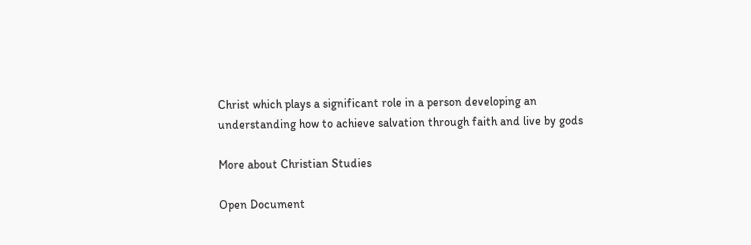Christ which plays a significant role in a person developing an understanding how to achieve salvation through faith and live by gods

More about Christian Studies

Open Document